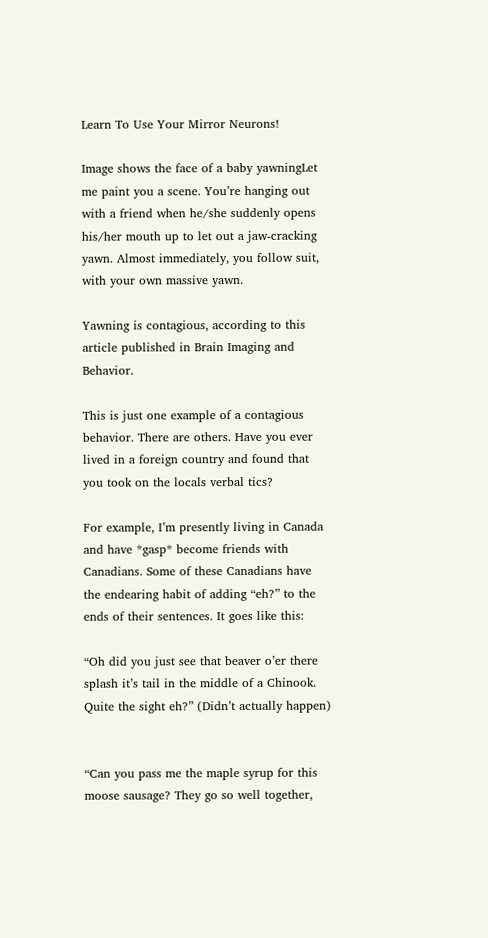Learn To Use Your Mirror Neurons!

Image shows the face of a baby yawningLet me paint you a scene. You’re hanging out with a friend when he/she suddenly opens his/her mouth up to let out a jaw-cracking yawn. Almost immediately, you follow suit, with your own massive yawn.

Yawning is contagious, according to this article published in Brain Imaging and Behavior.

This is just one example of a contagious behavior. There are others. Have you ever lived in a foreign country and found that you took on the locals verbal tics?

For example, I’m presently living in Canada and have *gasp* become friends with Canadians. Some of these Canadians have the endearing habit of adding “eh?” to the ends of their sentences. It goes like this:

“Oh did you just see that beaver o’er there splash it’s tail in the middle of a Chinook. Quite the sight eh?” (Didn’t actually happen)


“Can you pass me the maple syrup for this moose sausage? They go so well together,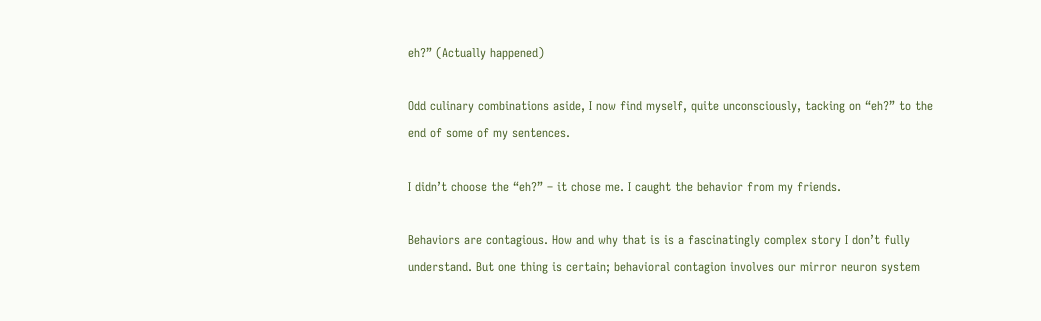eh?” (Actually happened)

Odd culinary combinations aside, I now find myself, quite unconsciously, tacking on “eh?” to the end of some of my sentences.

I didn’t choose the “eh?” – it chose me. I caught the behavior from my friends.

Behaviors are contagious. How and why that is is a fascinatingly complex story I don’t fully understand. But one thing is certain; behavioral contagion involves our mirror neuron system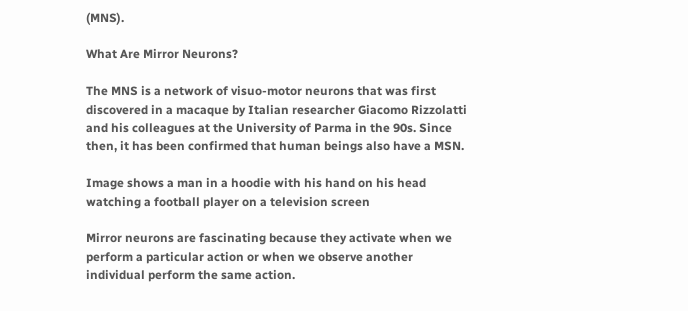(MNS).

What Are Mirror Neurons?

The MNS is a network of visuo-motor neurons that was first discovered in a macaque by Italian researcher Giacomo Rizzolatti and his colleagues at the University of Parma in the 90s. Since then, it has been confirmed that human beings also have a MSN.

Image shows a man in a hoodie with his hand on his head watching a football player on a television screen

Mirror neurons are fascinating because they activate when we perform a particular action or when we observe another individual perform the same action.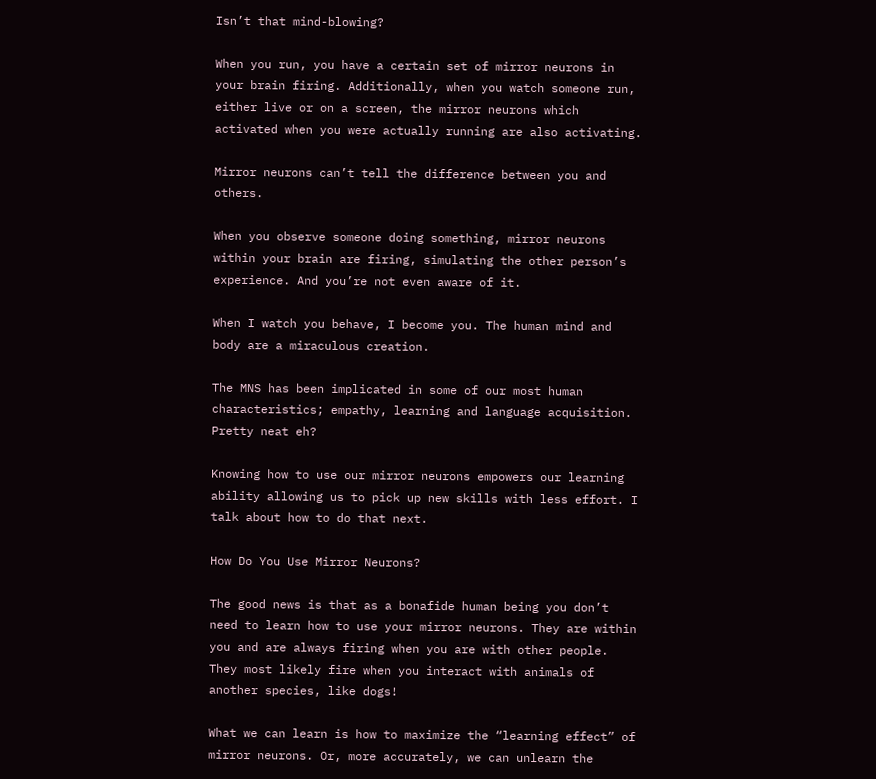Isn’t that mind-blowing?

When you run, you have a certain set of mirror neurons in your brain firing. Additionally, when you watch someone run, either live or on a screen, the mirror neurons which activated when you were actually running are also activating.

Mirror neurons can’t tell the difference between you and others.

When you observe someone doing something, mirror neurons within your brain are firing, simulating the other person’s experience. And you’re not even aware of it.

When I watch you behave, I become you. The human mind and body are a miraculous creation.

The MNS has been implicated in some of our most human characteristics; empathy, learning and language acquisition. Pretty neat eh?

Knowing how to use our mirror neurons empowers our learning ability allowing us to pick up new skills with less effort. I talk about how to do that next.

How Do You Use Mirror Neurons?

The good news is that as a bonafide human being you don’t need to learn how to use your mirror neurons. They are within you and are always firing when you are with other people. They most likely fire when you interact with animals of another species, like dogs!

What we can learn is how to maximize the “learning effect” of mirror neurons. Or, more accurately, we can unlearn the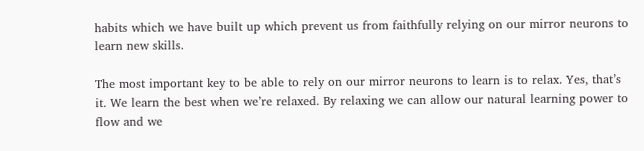habits which we have built up which prevent us from faithfully relying on our mirror neurons to learn new skills.

The most important key to be able to rely on our mirror neurons to learn is to relax. Yes, that’s it. We learn the best when we’re relaxed. By relaxing we can allow our natural learning power to flow and we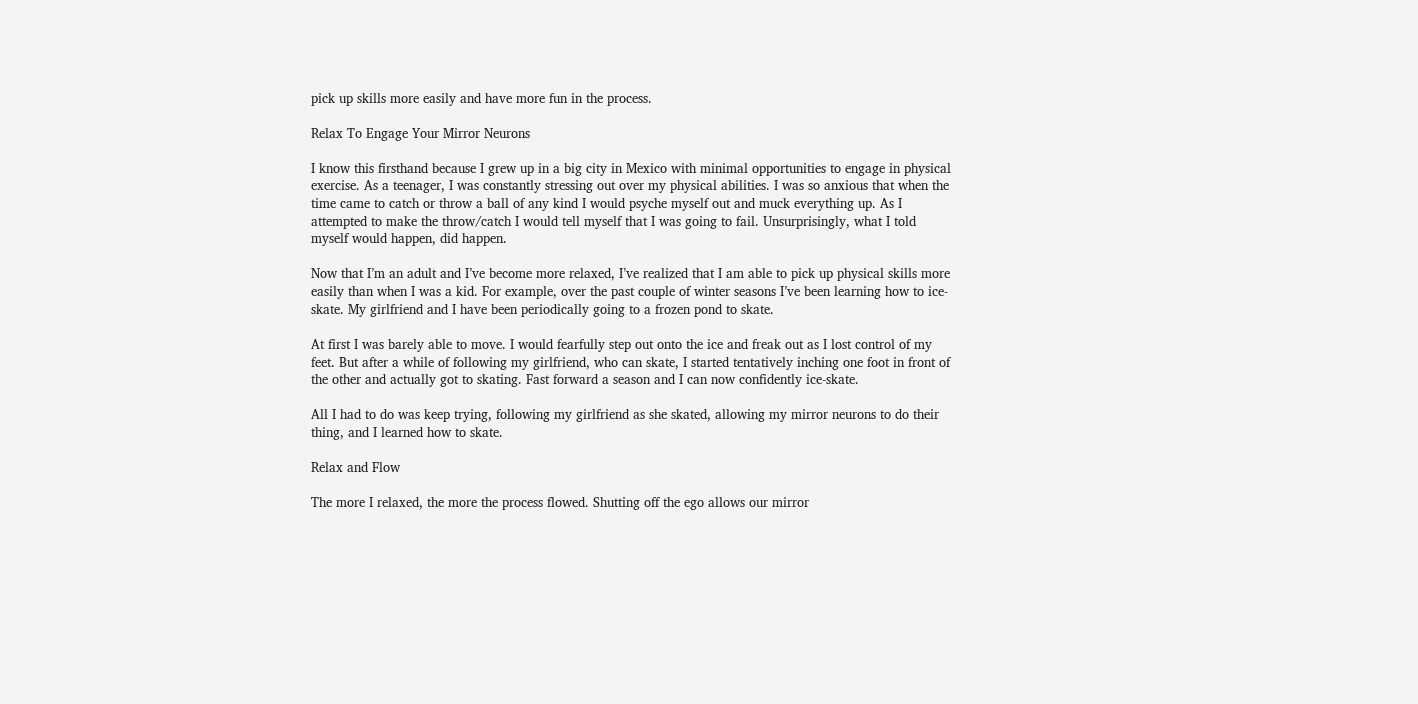pick up skills more easily and have more fun in the process.

Relax To Engage Your Mirror Neurons

I know this firsthand because I grew up in a big city in Mexico with minimal opportunities to engage in physical exercise. As a teenager, I was constantly stressing out over my physical abilities. I was so anxious that when the time came to catch or throw a ball of any kind I would psyche myself out and muck everything up. As I attempted to make the throw/catch I would tell myself that I was going to fail. Unsurprisingly, what I told myself would happen, did happen.

Now that I’m an adult and I’ve become more relaxed, I’ve realized that I am able to pick up physical skills more easily than when I was a kid. For example, over the past couple of winter seasons I’ve been learning how to ice-skate. My girlfriend and I have been periodically going to a frozen pond to skate.

At first I was barely able to move. I would fearfully step out onto the ice and freak out as I lost control of my feet. But after a while of following my girlfriend, who can skate, I started tentatively inching one foot in front of the other and actually got to skating. Fast forward a season and I can now confidently ice-skate.

All I had to do was keep trying, following my girlfriend as she skated, allowing my mirror neurons to do their thing, and I learned how to skate.

Relax and Flow

The more I relaxed, the more the process flowed. Shutting off the ego allows our mirror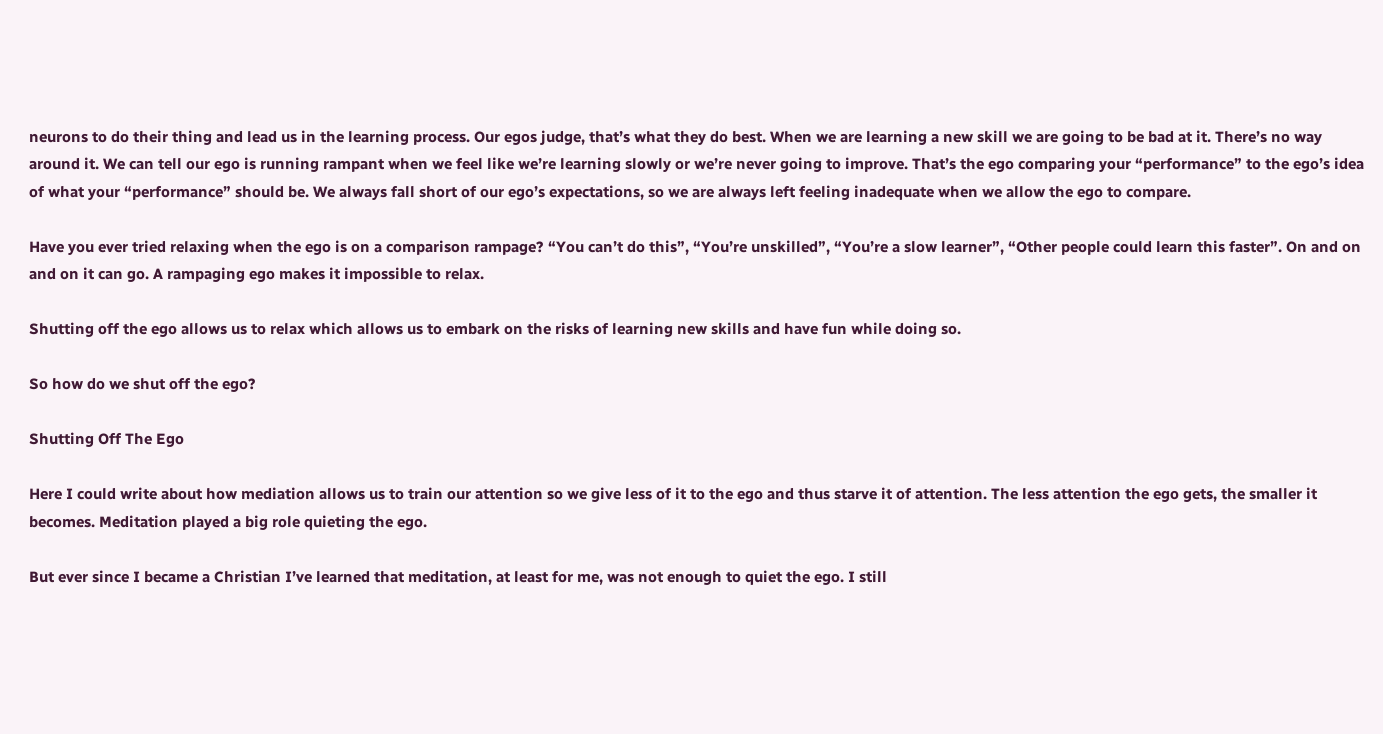neurons to do their thing and lead us in the learning process. Our egos judge, that’s what they do best. When we are learning a new skill we are going to be bad at it. There’s no way around it. We can tell our ego is running rampant when we feel like we’re learning slowly or we’re never going to improve. That’s the ego comparing your “performance” to the ego’s idea of what your “performance” should be. We always fall short of our ego’s expectations, so we are always left feeling inadequate when we allow the ego to compare.

Have you ever tried relaxing when the ego is on a comparison rampage? “You can’t do this”, “You’re unskilled”, “You’re a slow learner”, “Other people could learn this faster”. On and on and on it can go. A rampaging ego makes it impossible to relax.

Shutting off the ego allows us to relax which allows us to embark on the risks of learning new skills and have fun while doing so.

So how do we shut off the ego?

Shutting Off The Ego

Here I could write about how mediation allows us to train our attention so we give less of it to the ego and thus starve it of attention. The less attention the ego gets, the smaller it becomes. Meditation played a big role quieting the ego.

But ever since I became a Christian I’ve learned that meditation, at least for me, was not enough to quiet the ego. I still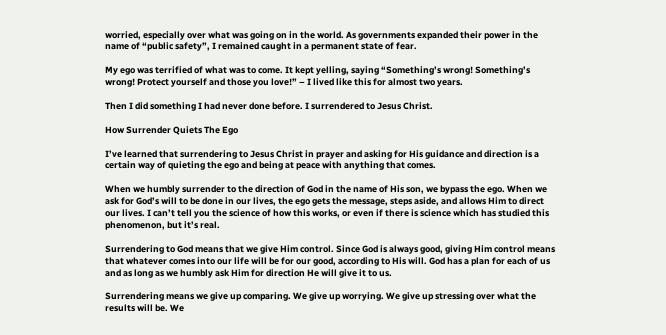worried, especially over what was going on in the world. As governments expanded their power in the name of “public safety”, I remained caught in a permanent state of fear.

My ego was terrified of what was to come. It kept yelling, saying “Something’s wrong! Something’s wrong! Protect yourself and those you love!” – I lived like this for almost two years.

Then I did something I had never done before. I surrendered to Jesus Christ.

How Surrender Quiets The Ego

I’ve learned that surrendering to Jesus Christ in prayer and asking for His guidance and direction is a certain way of quieting the ego and being at peace with anything that comes.

When we humbly surrender to the direction of God in the name of His son, we bypass the ego. When we ask for God’s will to be done in our lives, the ego gets the message, steps aside, and allows Him to direct our lives. I can’t tell you the science of how this works, or even if there is science which has studied this phenomenon, but it’s real.

Surrendering to God means that we give Him control. Since God is always good, giving Him control means that whatever comes into our life will be for our good, according to His will. God has a plan for each of us and as long as we humbly ask Him for direction He will give it to us.

Surrendering means we give up comparing. We give up worrying. We give up stressing over what the results will be. We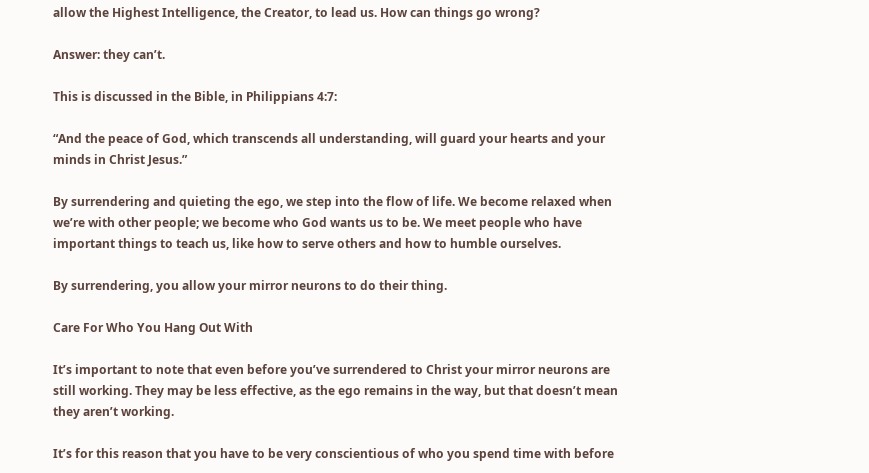allow the Highest Intelligence, the Creator, to lead us. How can things go wrong?

Answer: they can’t.

This is discussed in the Bible, in Philippians 4:7:

“And the peace of God, which transcends all understanding, will guard your hearts and your minds in Christ Jesus.”

By surrendering and quieting the ego, we step into the flow of life. We become relaxed when we’re with other people; we become who God wants us to be. We meet people who have important things to teach us, like how to serve others and how to humble ourselves.

By surrendering, you allow your mirror neurons to do their thing.

Care For Who You Hang Out With

It’s important to note that even before you’ve surrendered to Christ your mirror neurons are still working. They may be less effective, as the ego remains in the way, but that doesn’t mean they aren’t working.

It’s for this reason that you have to be very conscientious of who you spend time with before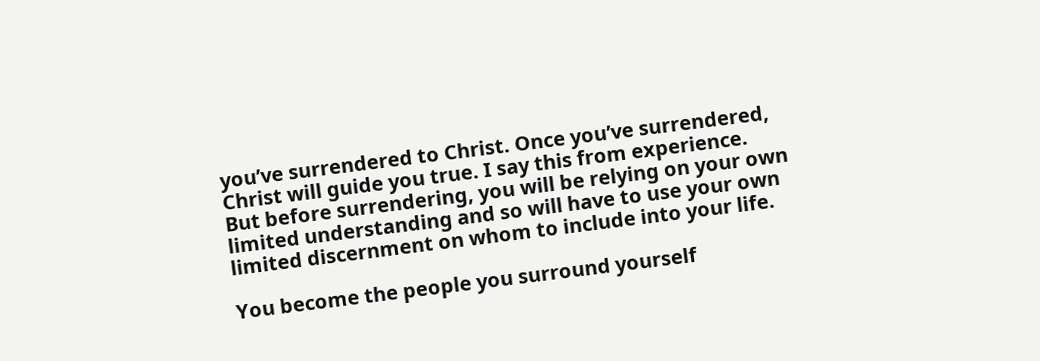you’ve surrendered to Christ. Once you’ve surrendered, Christ will guide you true. I say this from experience. But before surrendering, you will be relying on your own limited understanding and so will have to use your own limited discernment on whom to include into your life.

You become the people you surround yourself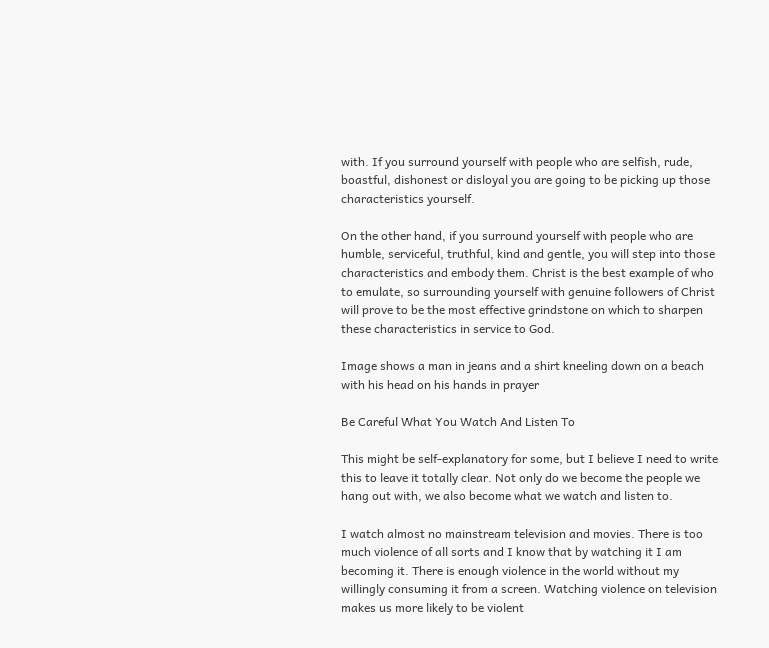with. If you surround yourself with people who are selfish, rude, boastful, dishonest or disloyal you are going to be picking up those characteristics yourself.

On the other hand, if you surround yourself with people who are humble, serviceful, truthful, kind and gentle, you will step into those characteristics and embody them. Christ is the best example of who to emulate, so surrounding yourself with genuine followers of Christ will prove to be the most effective grindstone on which to sharpen these characteristics in service to God.

Image shows a man in jeans and a shirt kneeling down on a beach with his head on his hands in prayer

Be Careful What You Watch And Listen To

This might be self-explanatory for some, but I believe I need to write this to leave it totally clear. Not only do we become the people we hang out with, we also become what we watch and listen to.

I watch almost no mainstream television and movies. There is too much violence of all sorts and I know that by watching it I am becoming it. There is enough violence in the world without my willingly consuming it from a screen. Watching violence on television makes us more likely to be violent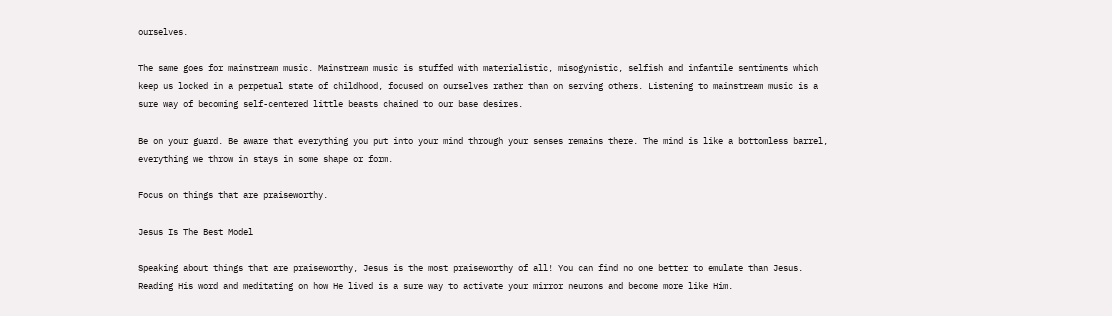ourselves.

The same goes for mainstream music. Mainstream music is stuffed with materialistic, misogynistic, selfish and infantile sentiments which keep us locked in a perpetual state of childhood, focused on ourselves rather than on serving others. Listening to mainstream music is a sure way of becoming self-centered little beasts chained to our base desires.

Be on your guard. Be aware that everything you put into your mind through your senses remains there. The mind is like a bottomless barrel, everything we throw in stays in some shape or form.

Focus on things that are praiseworthy.

Jesus Is The Best Model

Speaking about things that are praiseworthy, Jesus is the most praiseworthy of all! You can find no one better to emulate than Jesus. Reading His word and meditating on how He lived is a sure way to activate your mirror neurons and become more like Him.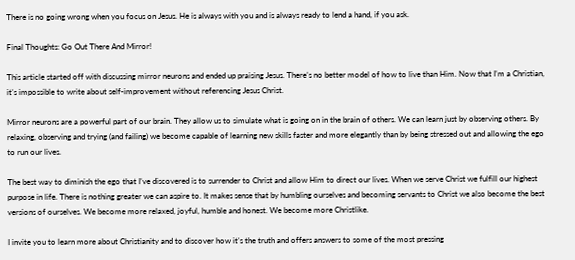There is no going wrong when you focus on Jesus. He is always with you and is always ready to lend a hand, if you ask.

Final Thoughts: Go Out There And Mirror!

This article started off with discussing mirror neurons and ended up praising Jesus. There’s no better model of how to live than Him. Now that I’m a Christian, it’s impossible to write about self-improvement without referencing Jesus Christ.

Mirror neurons are a powerful part of our brain. They allow us to simulate what is going on in the brain of others. We can learn just by observing others. By relaxing, observing and trying (and failing) we become capable of learning new skills faster and more elegantly than by being stressed out and allowing the ego to run our lives.

The best way to diminish the ego that I’ve discovered is to surrender to Christ and allow Him to direct our lives. When we serve Christ we fulfill our highest purpose in life. There is nothing greater we can aspire to. It makes sense that by humbling ourselves and becoming servants to Christ we also become the best versions of ourselves. We become more relaxed, joyful, humble and honest. We become more Christlike.

I invite you to learn more about Christianity and to discover how it’s the truth and offers answers to some of the most pressing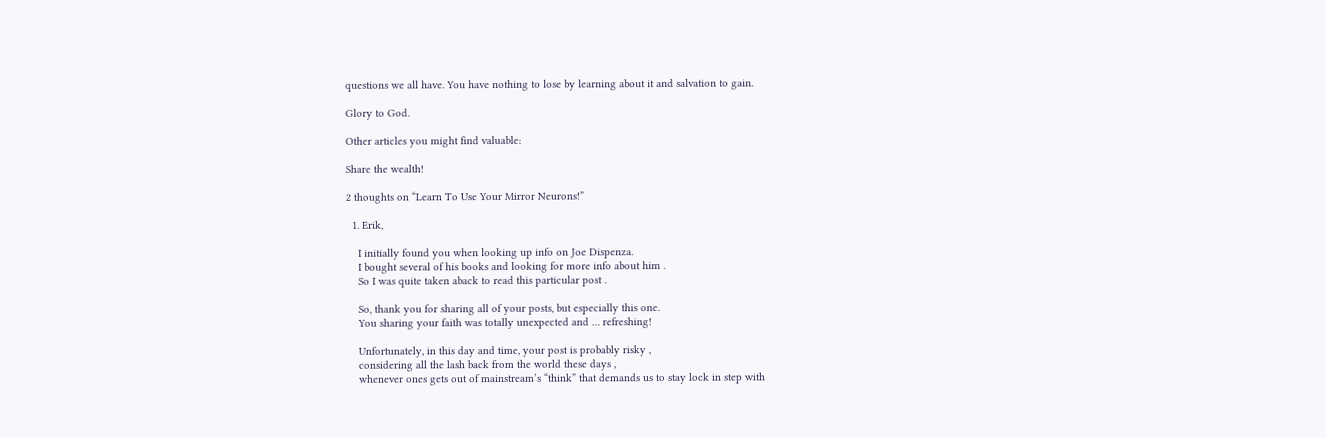questions we all have. You have nothing to lose by learning about it and salvation to gain.

Glory to God.

Other articles you might find valuable:

Share the wealth!

2 thoughts on “Learn To Use Your Mirror Neurons!”

  1. Erik,

    I initially found you when looking up info on Joe Dispenza.
    I bought several of his books and looking for more info about him .
    So I was quite taken aback to read this particular post .

    So, thank you for sharing all of your posts, but especially this one.
    You sharing your faith was totally unexpected and … refreshing!

    Unfortunately, in this day and time, your post is probably risky ,
    considering all the lash back from the world these days ,
    whenever ones gets out of mainstream’s “think” that demands us to stay lock in step with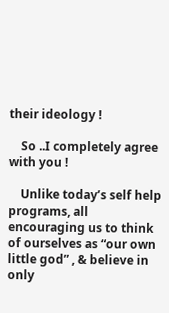their ideology !

    So ..I completely agree with you !

    Unlike today’s self help programs, all encouraging us to think of ourselves as “our own little god” , & believe in only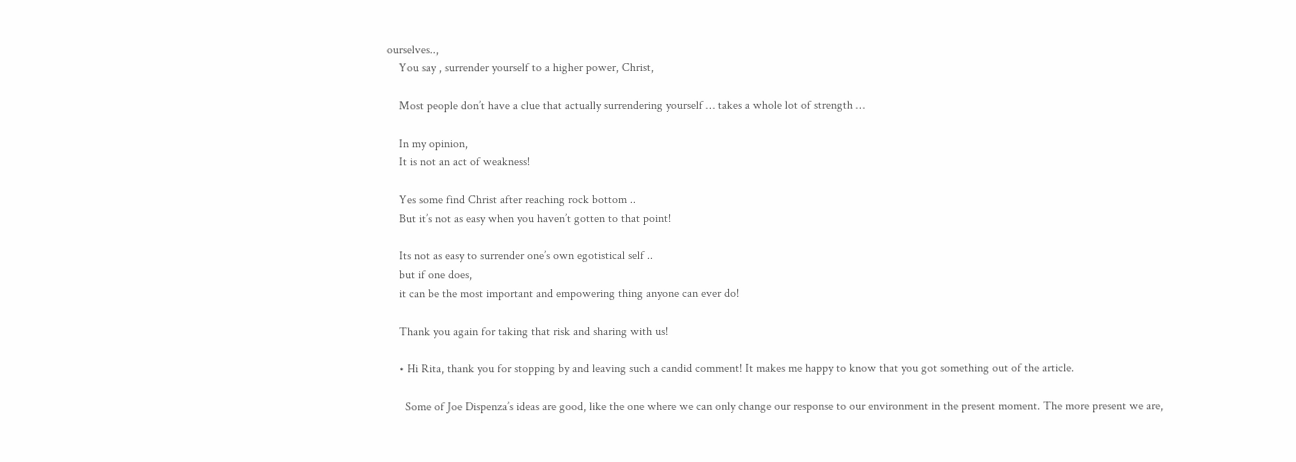ourselves..,
    You say , surrender yourself to a higher power, Christ,

    Most people don’t have a clue that actually surrendering yourself … takes a whole lot of strength …

    In my opinion,
    It is not an act of weakness!

    Yes some find Christ after reaching rock bottom ..
    But it’s not as easy when you haven’t gotten to that point!

    Its not as easy to surrender one’s own egotistical self ..
    but if one does,
    it can be the most important and empowering thing anyone can ever do!

    Thank you again for taking that risk and sharing with us!

    • Hi Rita, thank you for stopping by and leaving such a candid comment! It makes me happy to know that you got something out of the article.

      Some of Joe Dispenza’s ideas are good, like the one where we can only change our response to our environment in the present moment. The more present we are,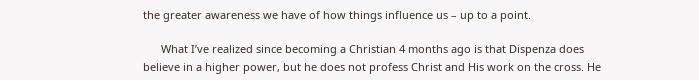the greater awareness we have of how things influence us – up to a point.

      What I’ve realized since becoming a Christian 4 months ago is that Dispenza does believe in a higher power, but he does not profess Christ and His work on the cross. He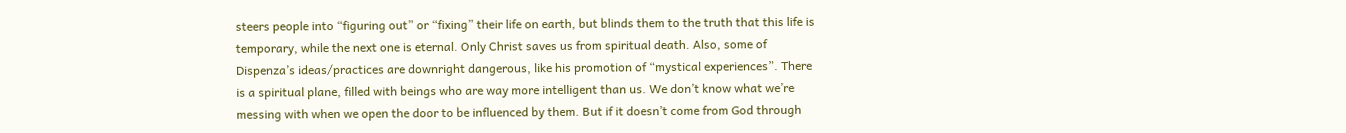steers people into “figuring out” or “fixing” their life on earth, but blinds them to the truth that this life is temporary, while the next one is eternal. Only Christ saves us from spiritual death. Also, some of Dispenza’s ideas/practices are downright dangerous, like his promotion of “mystical experiences”. There is a spiritual plane, filled with beings who are way more intelligent than us. We don’t know what we’re messing with when we open the door to be influenced by them. But if it doesn’t come from God through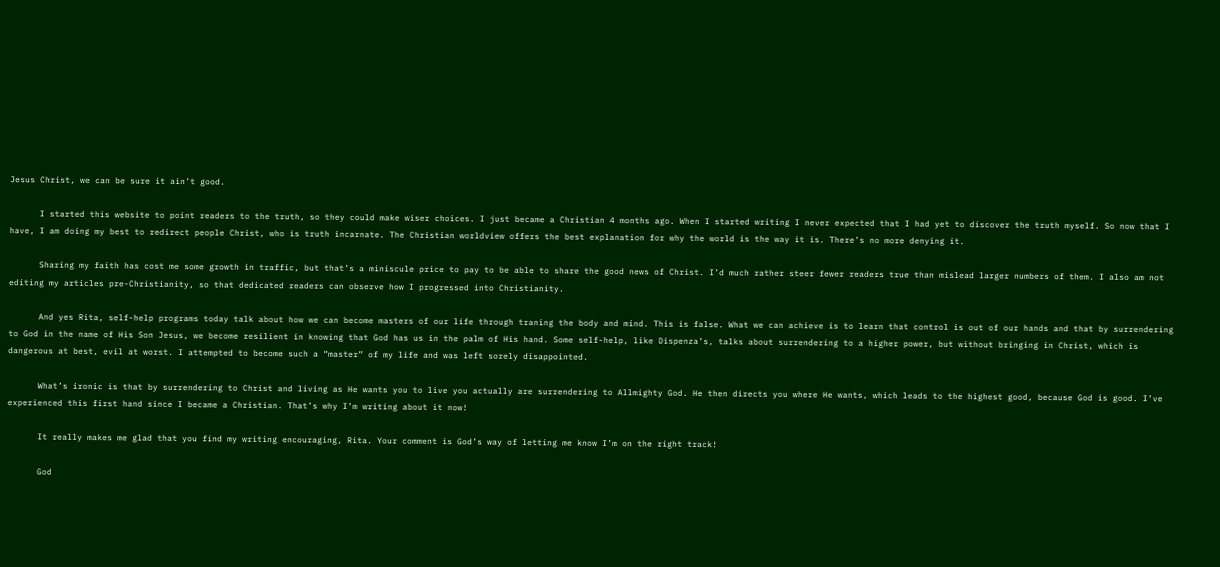Jesus Christ, we can be sure it ain’t good.

      I started this website to point readers to the truth, so they could make wiser choices. I just became a Christian 4 months ago. When I started writing I never expected that I had yet to discover the truth myself. So now that I have, I am doing my best to redirect people Christ, who is truth incarnate. The Christian worldview offers the best explanation for why the world is the way it is. There’s no more denying it.

      Sharing my faith has cost me some growth in traffic, but that’s a miniscule price to pay to be able to share the good news of Christ. I’d much rather steer fewer readers true than mislead larger numbers of them. I also am not editing my articles pre-Christianity, so that dedicated readers can observe how I progressed into Christianity.

      And yes Rita, self-help programs today talk about how we can become masters of our life through traning the body and mind. This is false. What we can achieve is to learn that control is out of our hands and that by surrendering to God in the name of His Son Jesus, we become resilient in knowing that God has us in the palm of His hand. Some self-help, like Dispenza’s, talks about surrendering to a higher power, but without bringing in Christ, which is dangerous at best, evil at worst. I attempted to become such a “master” of my life and was left sorely disappointed.

      What’s ironic is that by surrendering to Christ and living as He wants you to live you actually are surrendering to Allmighty God. He then directs you where He wants, which leads to the highest good, because God is good. I’ve experienced this first hand since I became a Christian. That’s why I’m writing about it now!

      It really makes me glad that you find my writing encouraging, Rita. Your comment is God’s way of letting me know I’m on the right track!

      God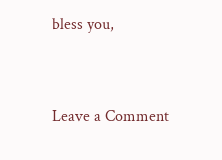bless you,


Leave a Comment